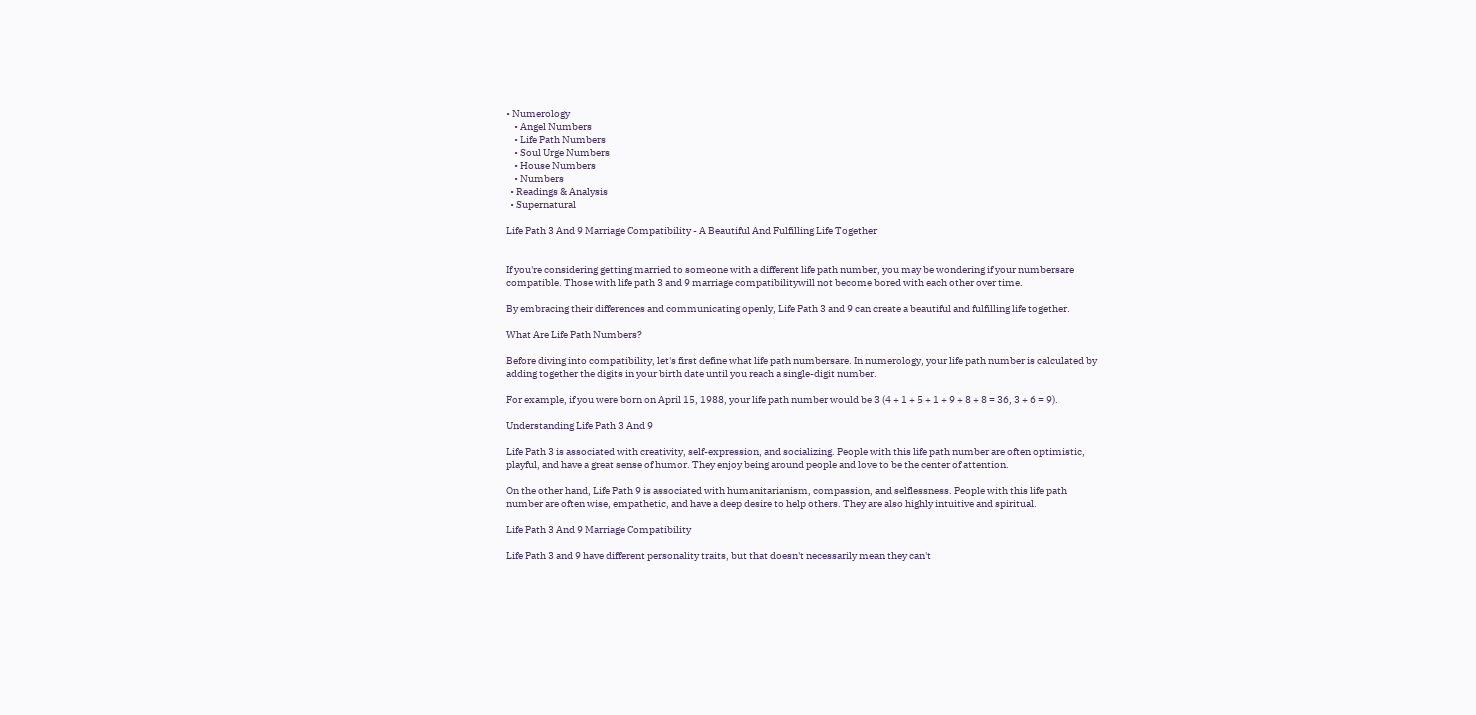• Numerology
    • Angel Numbers
    • Life Path Numbers
    • Soul Urge Numbers
    • House Numbers
    • Numbers
  • Readings & Analysis
  • Supernatural

Life Path 3 And 9 Marriage Compatibility - A Beautiful And Fulfilling Life Together


If you're considering getting married to someone with a different life path number, you may be wondering if your numbersare compatible. Those with life path 3 and 9 marriage compatibilitywill not become bored with each other over time.

By embracing their differences and communicating openly, Life Path 3 and 9 can create a beautiful and fulfilling life together.

What Are Life Path Numbers?

Before diving into compatibility, let's first define what life path numbersare. In numerology, your life path number is calculated by adding together the digits in your birth date until you reach a single-digit number.

For example, if you were born on April 15, 1988, your life path number would be 3 (4 + 1 + 5 + 1 + 9 + 8 + 8 = 36, 3 + 6 = 9).

Understanding Life Path 3 And 9

Life Path 3 is associated with creativity, self-expression, and socializing. People with this life path number are often optimistic, playful, and have a great sense of humor. They enjoy being around people and love to be the center of attention.

On the other hand, Life Path 9 is associated with humanitarianism, compassion, and selflessness. People with this life path number are often wise, empathetic, and have a deep desire to help others. They are also highly intuitive and spiritual.

Life Path 3 And 9 Marriage Compatibility

Life Path 3 and 9 have different personality traits, but that doesn't necessarily mean they can't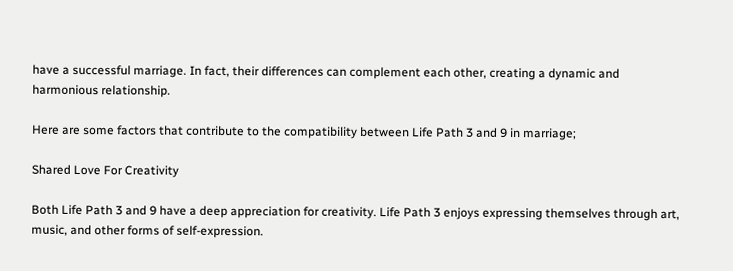have a successful marriage. In fact, their differences can complement each other, creating a dynamic and harmonious relationship.

Here are some factors that contribute to the compatibility between Life Path 3 and 9 in marriage;

Shared Love For Creativity

Both Life Path 3 and 9 have a deep appreciation for creativity. Life Path 3 enjoys expressing themselves through art, music, and other forms of self-expression.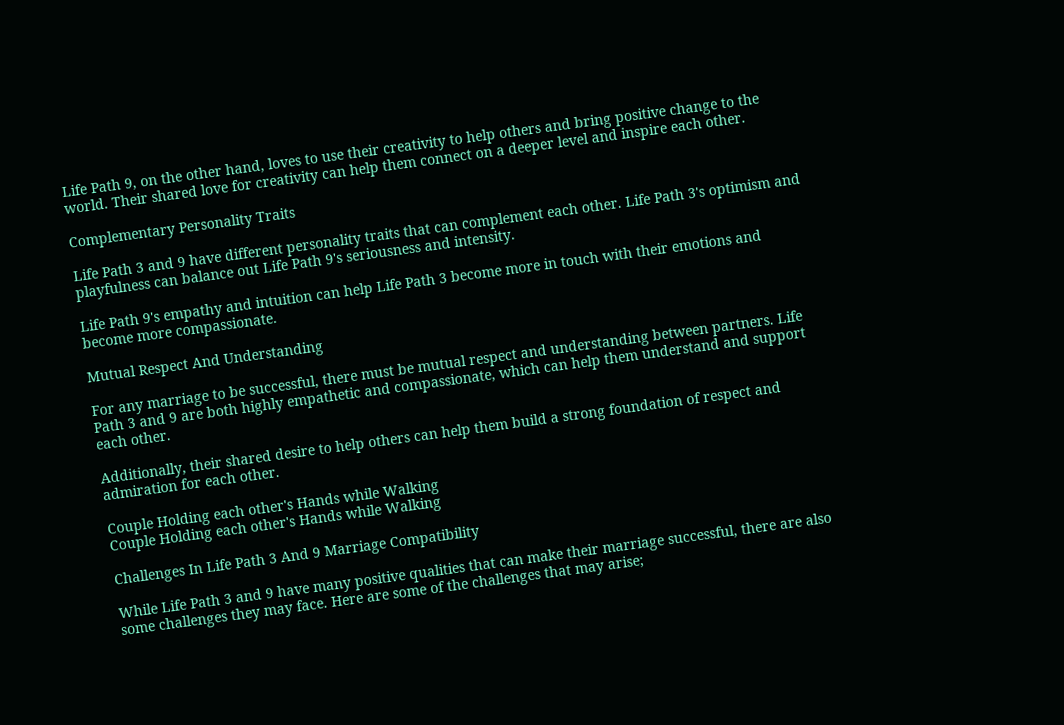Life Path 9, on the other hand, loves to use their creativity to help others and bring positive change to the world. Their shared love for creativity can help them connect on a deeper level and inspire each other.

Complementary Personality Traits

Life Path 3 and 9 have different personality traits that can complement each other. Life Path 3's optimism and playfulness can balance out Life Path 9's seriousness and intensity.

Life Path 9's empathy and intuition can help Life Path 3 become more in touch with their emotions and become more compassionate.

Mutual Respect And Understanding

For any marriage to be successful, there must be mutual respect and understanding between partners. Life Path 3 and 9 are both highly empathetic and compassionate, which can help them understand and support each other.

Additionally, their shared desire to help others can help them build a strong foundation of respect and admiration for each other.

Couple Holding each other's Hands while Walking
Couple Holding each other's Hands while Walking

Challenges In Life Path 3 And 9 Marriage Compatibility

While Life Path 3 and 9 have many positive qualities that can make their marriage successful, there are also some challenges they may face. Here are some of the challenges that may arise;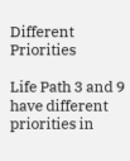Different Priorities

Life Path 3 and 9 have different priorities in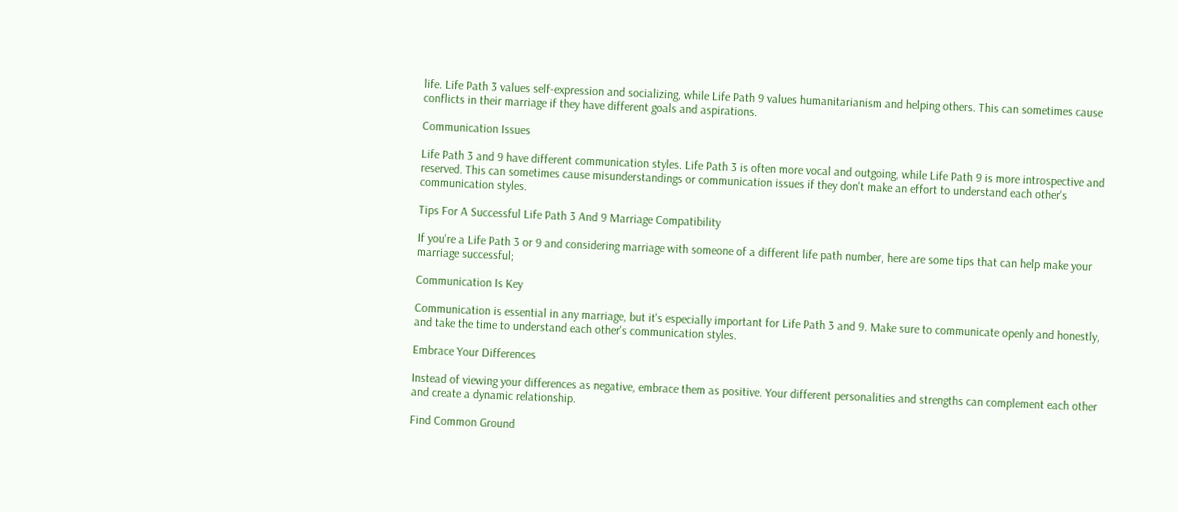life. Life Path 3 values self-expression and socializing, while Life Path 9 values humanitarianism and helping others. This can sometimes cause conflicts in their marriage if they have different goals and aspirations.

Communication Issues

Life Path 3 and 9 have different communication styles. Life Path 3 is often more vocal and outgoing, while Life Path 9 is more introspective and reserved. This can sometimes cause misunderstandings or communication issues if they don't make an effort to understand each other's communication styles.

Tips For A Successful Life Path 3 And 9 Marriage Compatibility

If you're a Life Path 3 or 9 and considering marriage with someone of a different life path number, here are some tips that can help make your marriage successful;

Communication Is Key

Communication is essential in any marriage, but it's especially important for Life Path 3 and 9. Make sure to communicate openly and honestly, and take the time to understand each other's communication styles.

Embrace Your Differences

Instead of viewing your differences as negative, embrace them as positive. Your different personalities and strengths can complement each other and create a dynamic relationship.

Find Common Ground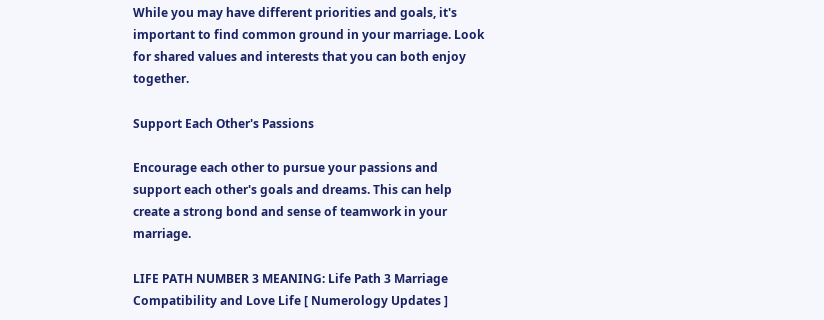While you may have different priorities and goals, it's important to find common ground in your marriage. Look for shared values and interests that you can both enjoy together.

Support Each Other's Passions

Encourage each other to pursue your passions and support each other's goals and dreams. This can help create a strong bond and sense of teamwork in your marriage.

LIFE PATH NUMBER 3 MEANING: Life Path 3 Marriage Compatibility and Love Life [ Numerology Updates ]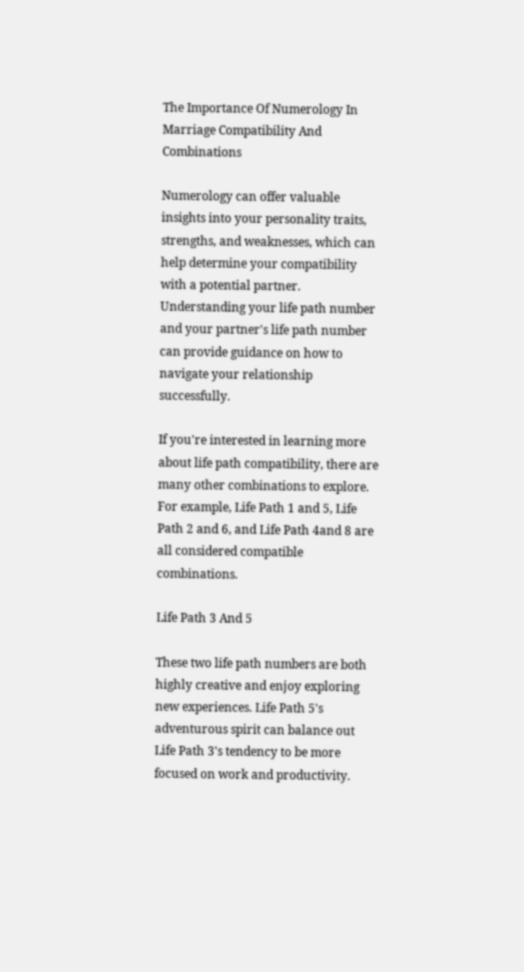The Importance Of Numerology In Marriage Compatibility And Combinations

Numerology can offer valuable insights into your personality traits, strengths, and weaknesses, which can help determine your compatibility with a potential partner. Understanding your life path number and your partner's life path number can provide guidance on how to navigate your relationship successfully.

If you're interested in learning more about life path compatibility, there are many other combinations to explore. For example, Life Path 1 and 5, Life Path 2 and 6, and Life Path 4and 8 are all considered compatible combinations.

Life Path 3 And 5

These two life path numbers are both highly creative and enjoy exploring new experiences. Life Path 5's adventurous spirit can balance out Life Path 3's tendency to be more focused on work and productivity.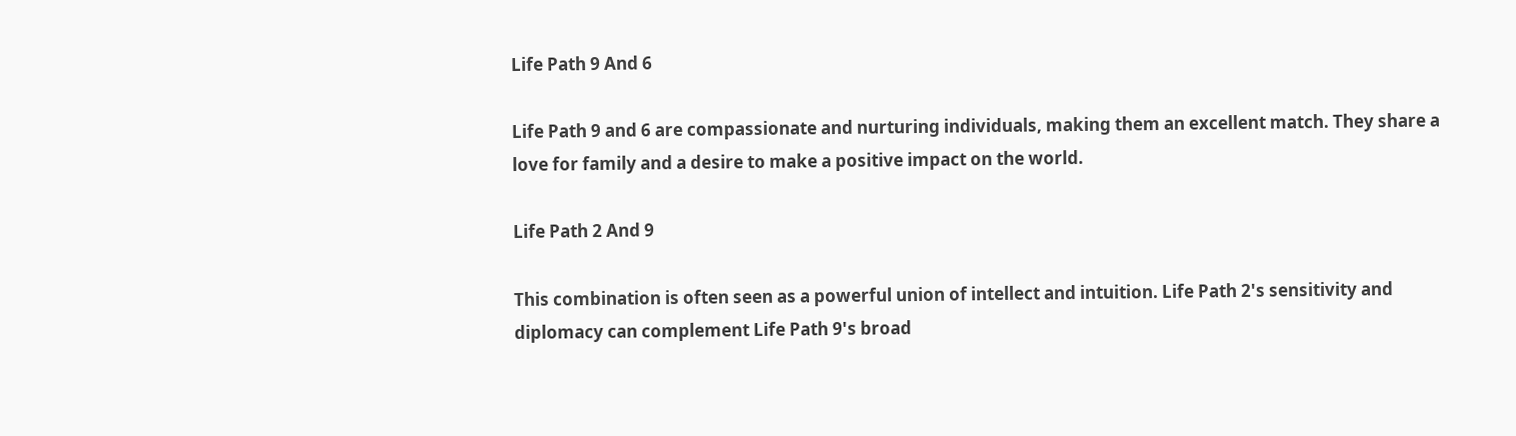Life Path 9 And 6

Life Path 9 and 6 are compassionate and nurturing individuals, making them an excellent match. They share a love for family and a desire to make a positive impact on the world.

Life Path 2 And 9

This combination is often seen as a powerful union of intellect and intuition. Life Path 2's sensitivity and diplomacy can complement Life Path 9's broad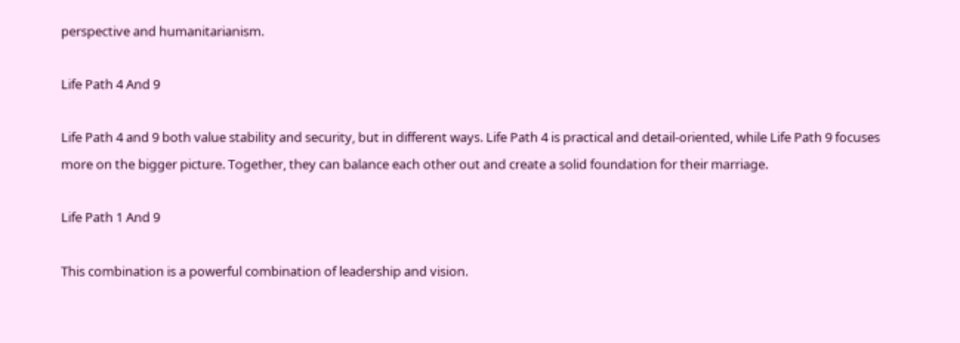perspective and humanitarianism.

Life Path 4 And 9

Life Path 4 and 9 both value stability and security, but in different ways. Life Path 4 is practical and detail-oriented, while Life Path 9 focuses more on the bigger picture. Together, they can balance each other out and create a solid foundation for their marriage.

Life Path 1 And 9

This combination is a powerful combination of leadership and vision.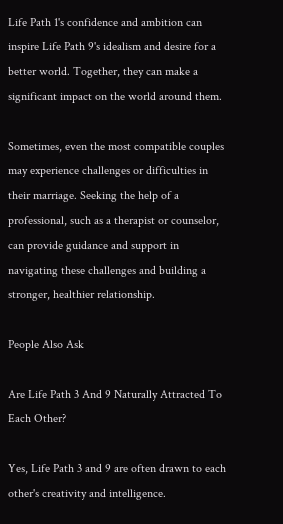Life Path 1's confidence and ambition can inspire Life Path 9's idealism and desire for a better world. Together, they can make a significant impact on the world around them.

Sometimes, even the most compatible couples may experience challenges or difficulties in their marriage. Seeking the help of a professional, such as a therapist or counselor, can provide guidance and support in navigating these challenges and building a stronger, healthier relationship.

People Also Ask

Are Life Path 3 And 9 Naturally Attracted To Each Other?

Yes, Life Path 3 and 9 are often drawn to each other's creativity and intelligence.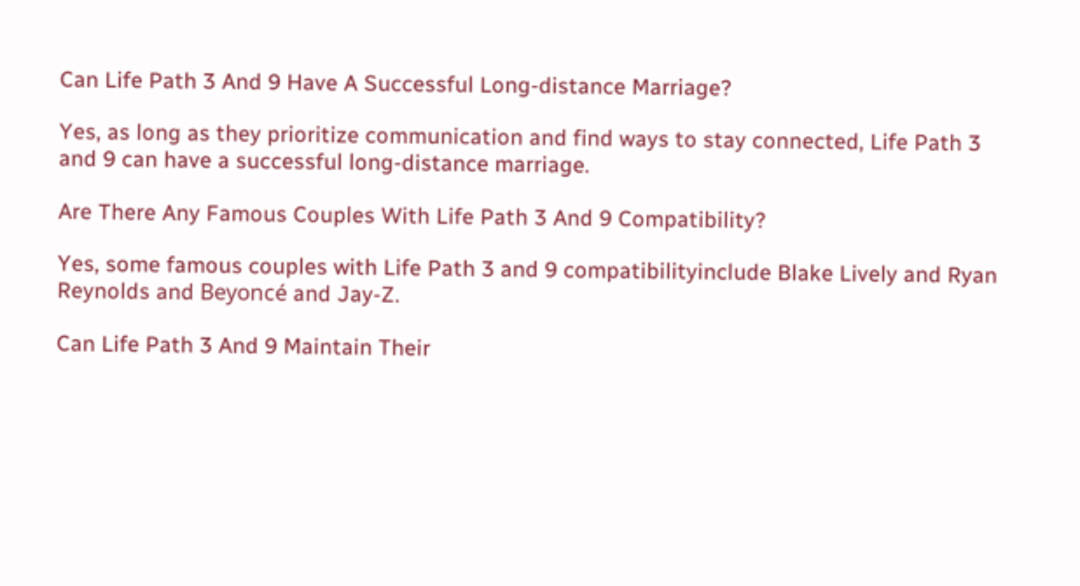Can Life Path 3 And 9 Have A Successful Long-distance Marriage?

Yes, as long as they prioritize communication and find ways to stay connected, Life Path 3 and 9 can have a successful long-distance marriage.

Are There Any Famous Couples With Life Path 3 And 9 Compatibility?

Yes, some famous couples with Life Path 3 and 9 compatibilityinclude Blake Lively and Ryan Reynolds and Beyoncé and Jay-Z.

Can Life Path 3 And 9 Maintain Their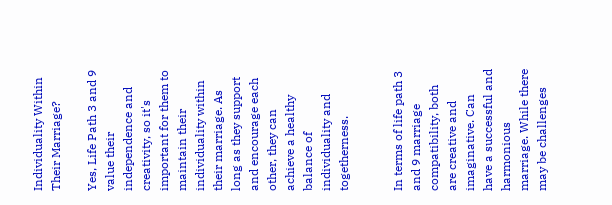Individuality Within Their Marriage?

Yes, Life Path 3 and 9 value their independence and creativity, so it's important for them to maintain their individuality within their marriage. As long as they support and encourage each other, they can achieve a healthy balance of individuality and togetherness.


In terms of life path 3 and 9 marriage compatibility, both are creative and imaginative. Can have a successful and harmonious marriage. While there may be challenges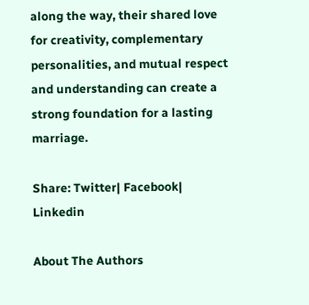along the way, their shared love for creativity, complementary personalities, and mutual respect and understanding can create a strong foundation for a lasting marriage.

Share: Twitter| Facebook| Linkedin

About The Authors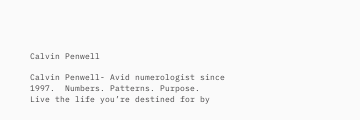Calvin Penwell

Calvin Penwell- Avid numerologist since 1997.  Numbers. Patterns. Purpose.  Live the life you’re destined for by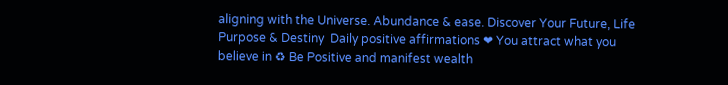aligning with the Universe. Abundance & ease. Discover Your Future, Life Purpose & Destiny  Daily positive affirmations ❤ You attract what you believe in ♻ Be Positive and manifest wealth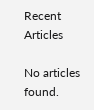Recent Articles

No articles found.